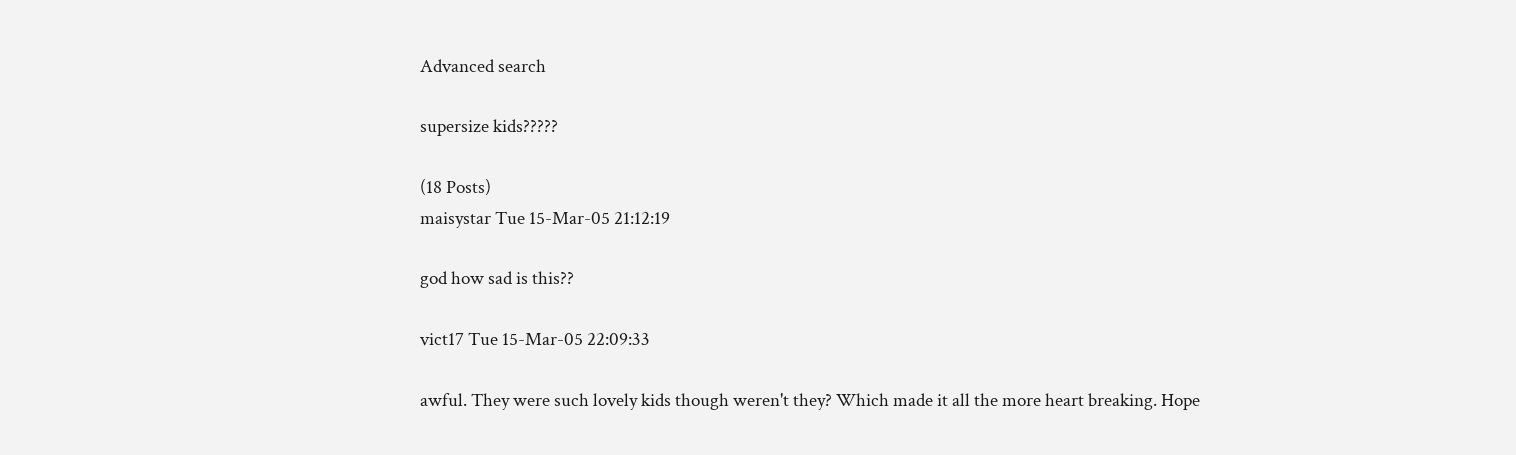Advanced search

supersize kids?????

(18 Posts)
maisystar Tue 15-Mar-05 21:12:19

god how sad is this??

vict17 Tue 15-Mar-05 22:09:33

awful. They were such lovely kids though weren't they? Which made it all the more heart breaking. Hope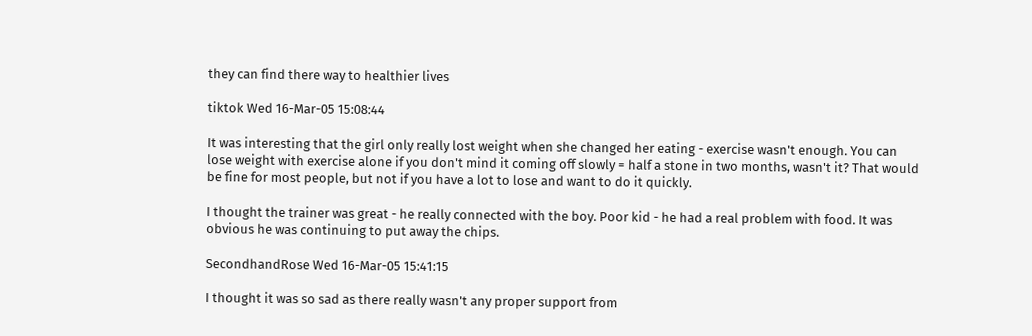they can find there way to healthier lives

tiktok Wed 16-Mar-05 15:08:44

It was interesting that the girl only really lost weight when she changed her eating - exercise wasn't enough. You can lose weight with exercise alone if you don't mind it coming off slowly = half a stone in two months, wasn't it? That would be fine for most people, but not if you have a lot to lose and want to do it quickly.

I thought the trainer was great - he really connected with the boy. Poor kid - he had a real problem with food. It was obvious he was continuing to put away the chips.

SecondhandRose Wed 16-Mar-05 15:41:15

I thought it was so sad as there really wasn't any proper support from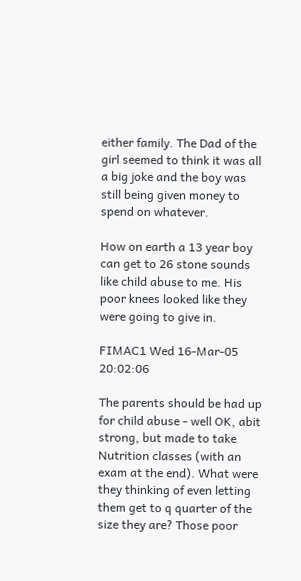either family. The Dad of the girl seemed to think it was all a big joke and the boy was still being given money to spend on whatever.

How on earth a 13 year boy can get to 26 stone sounds like child abuse to me. His poor knees looked like they were going to give in.

FIMAC1 Wed 16-Mar-05 20:02:06

The parents should be had up for child abuse - well OK, abit strong, but made to take Nutrition classes (with an exam at the end). What were they thinking of even letting them get to q quarter of the size they are? Those poor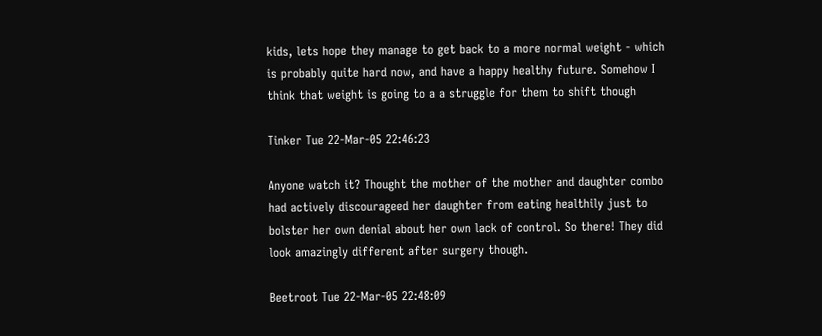kids, lets hope they manage to get back to a more normal weight - which is probably quite hard now, and have a happy healthy future. Somehow I think that weight is going to a a struggle for them to shift though

Tinker Tue 22-Mar-05 22:46:23

Anyone watch it? Thought the mother of the mother and daughter combo had actively discourageed her daughter from eating healthily just to bolster her own denial about her own lack of control. So there! They did look amazingly different after surgery though.

Beetroot Tue 22-Mar-05 22:48:09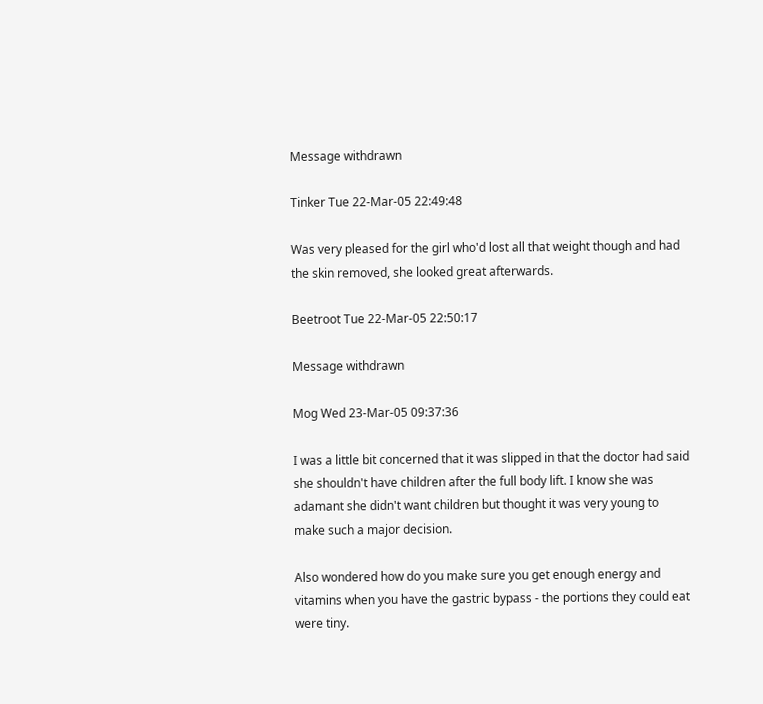Message withdrawn

Tinker Tue 22-Mar-05 22:49:48

Was very pleased for the girl who'd lost all that weight though and had the skin removed, she looked great afterwards.

Beetroot Tue 22-Mar-05 22:50:17

Message withdrawn

Mog Wed 23-Mar-05 09:37:36

I was a little bit concerned that it was slipped in that the doctor had said she shouldn't have children after the full body lift. I know she was adamant she didn't want children but thought it was very young to make such a major decision.

Also wondered how do you make sure you get enough energy and vitamins when you have the gastric bypass - the portions they could eat were tiny.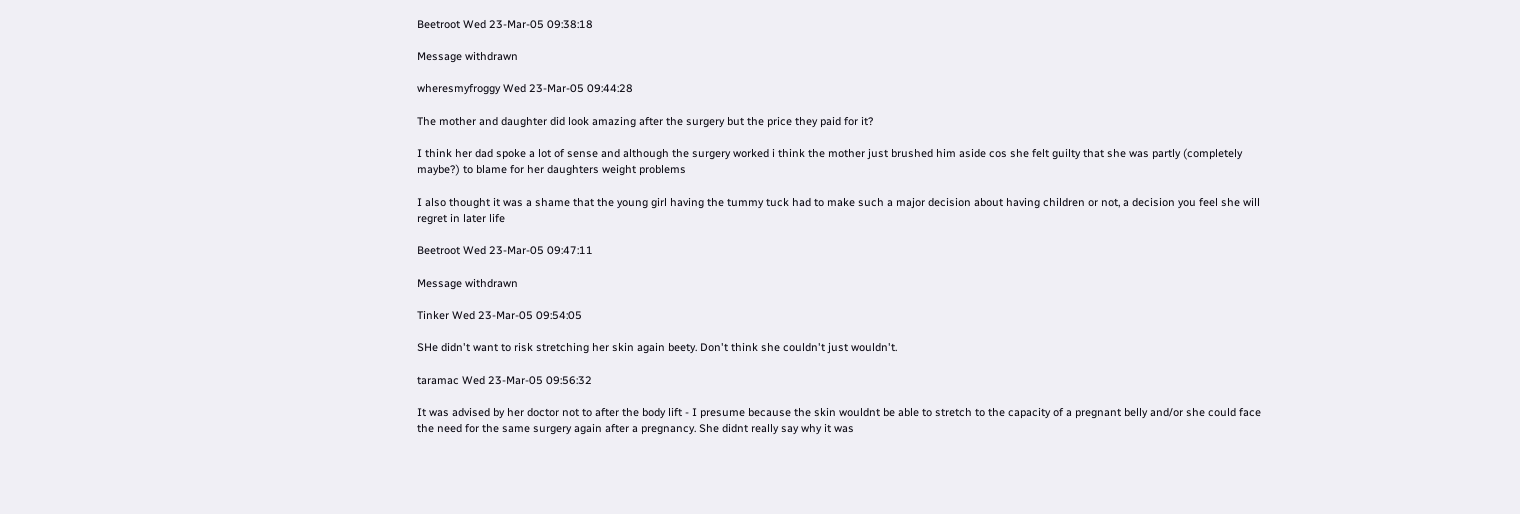Beetroot Wed 23-Mar-05 09:38:18

Message withdrawn

wheresmyfroggy Wed 23-Mar-05 09:44:28

The mother and daughter did look amazing after the surgery but the price they paid for it?

I think her dad spoke a lot of sense and although the surgery worked i think the mother just brushed him aside cos she felt guilty that she was partly (completely maybe?) to blame for her daughters weight problems

I also thought it was a shame that the young girl having the tummy tuck had to make such a major decision about having children or not, a decision you feel she will regret in later life

Beetroot Wed 23-Mar-05 09:47:11

Message withdrawn

Tinker Wed 23-Mar-05 09:54:05

SHe didn't want to risk stretching her skin again beety. Don't think she couldn't just wouldn't.

taramac Wed 23-Mar-05 09:56:32

It was advised by her doctor not to after the body lift - I presume because the skin wouldnt be able to stretch to the capacity of a pregnant belly and/or she could face the need for the same surgery again after a pregnancy. She didnt really say why it was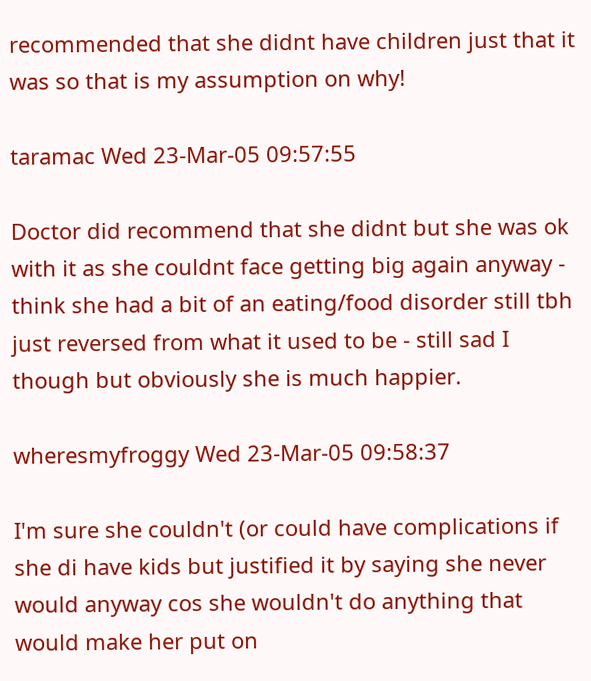recommended that she didnt have children just that it was so that is my assumption on why!

taramac Wed 23-Mar-05 09:57:55

Doctor did recommend that she didnt but she was ok with it as she couldnt face getting big again anyway - think she had a bit of an eating/food disorder still tbh just reversed from what it used to be - still sad I though but obviously she is much happier.

wheresmyfroggy Wed 23-Mar-05 09:58:37

I'm sure she couldn't (or could have complications if she di have kids but justified it by saying she never would anyway cos she wouldn't do anything that would make her put on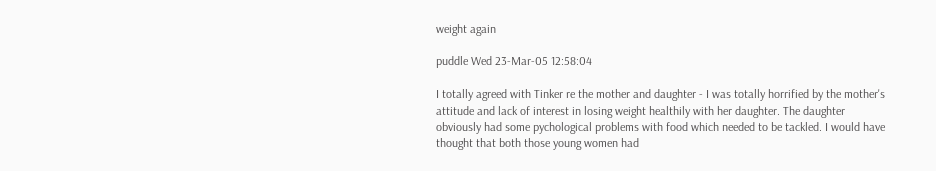weight again

puddle Wed 23-Mar-05 12:58:04

I totally agreed with Tinker re the mother and daughter - I was totally horrified by the mother's attitude and lack of interest in losing weight healthily with her daughter. The daughter obviously had some pychological problems with food which needed to be tackled. I would have thought that both those young women had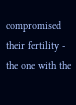compromised their fertility - the one with the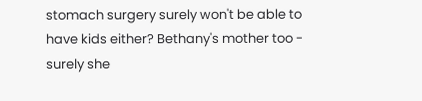stomach surgery surely won't be able to have kids either? Bethany's mother too - surely she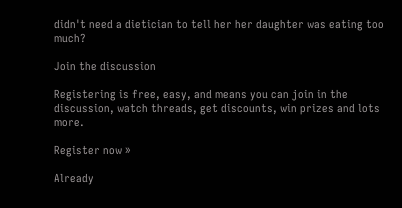didn't need a dietician to tell her her daughter was eating too much?

Join the discussion

Registering is free, easy, and means you can join in the discussion, watch threads, get discounts, win prizes and lots more.

Register now »

Already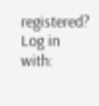registered? Log in with: